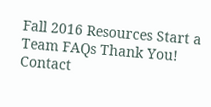Fall 2016 Resources Start a Team FAQs Thank You! Contact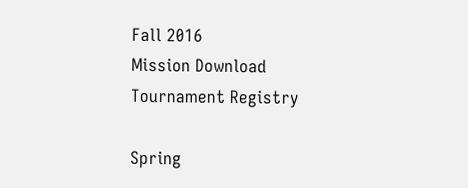Fall 2016
Mission Download
Tournament Registry

Spring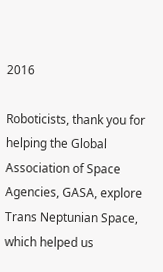2016

Roboticists, thank you for helping the Global Association of Space Agencies, GASA, explore Trans Neptunian Space, which helped us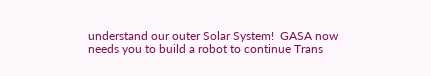understand our outer Solar System!  GASA now needs you to build a robot to continue Trans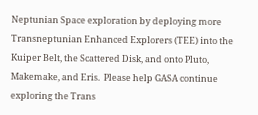Neptunian Space exploration by deploying more Transneptunian Enhanced Explorers (TEE) into the Kuiper Belt, the Scattered Disk, and onto Pluto, Makemake, and Eris.  Please help GASA continue exploring the Trans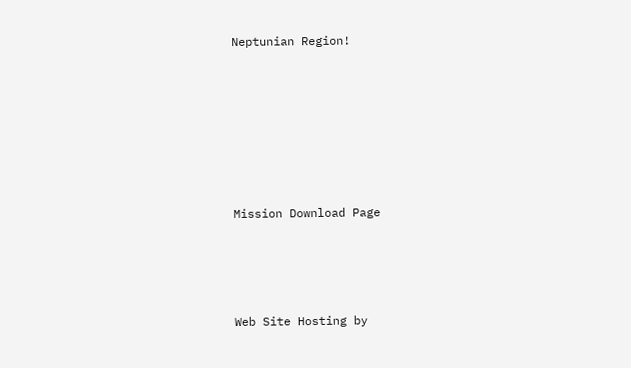Neptunian Region!







Mission Download Page




Web Site Hosting by